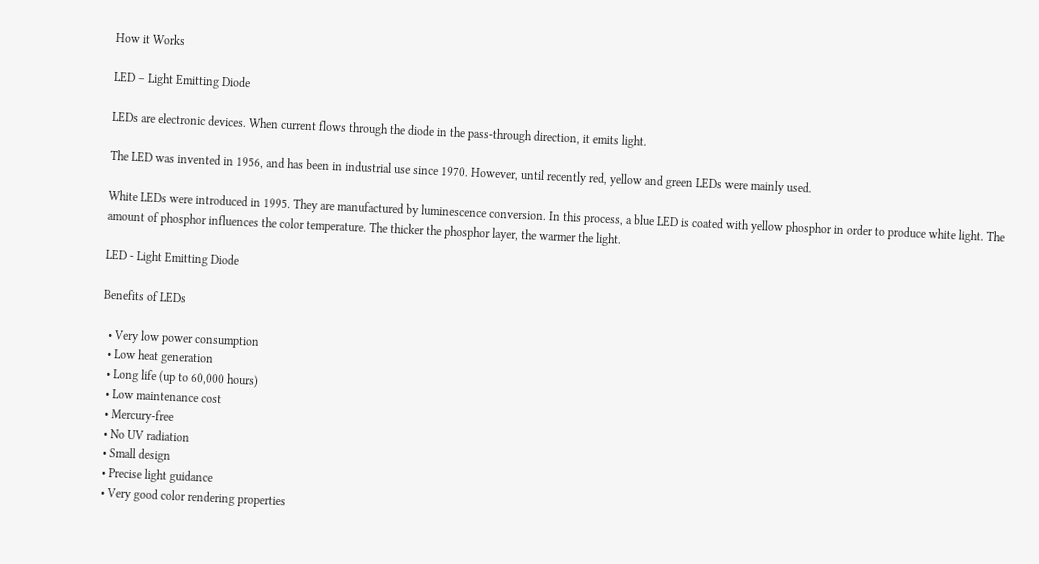How it Works

LED – Light Emitting Diode

LEDs are electronic devices. When current flows through the diode in the pass-through direction, it emits light.

The LED was invented in 1956, and has been in industrial use since 1970. However, until recently red, yellow and green LEDs were mainly used.

White LEDs were introduced in 1995. They are manufactured by luminescence conversion. In this process, a blue LED is coated with yellow phosphor in order to produce white light. The amount of phosphor influences the color temperature. The thicker the phosphor layer, the warmer the light.

LED - Light Emitting Diode

Benefits of LEDs

  • Very low power consumption
  • Low heat generation
  • Long life (up to 60,000 hours)
  • Low maintenance cost
  • Mercury-free
  • No UV radiation
  • Small design
  • Precise light guidance
  • Very good color rendering properties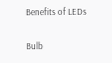Benefits of LEDs

Bulb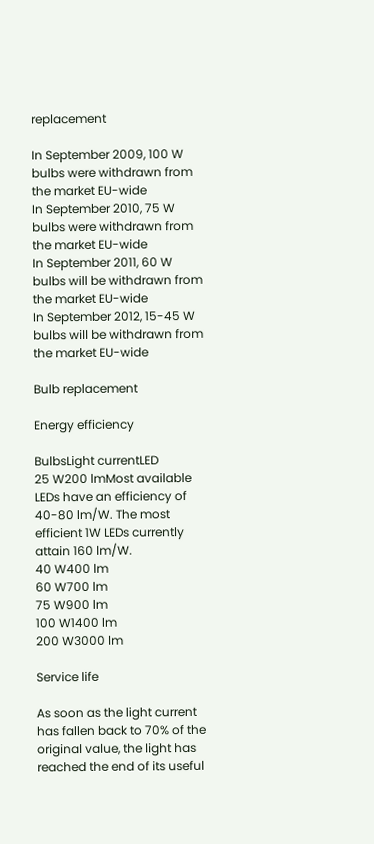replacement

In September 2009, 100 W bulbs were withdrawn from the market EU-wide
In September 2010, 75 W bulbs were withdrawn from the market EU-wide
In September 2011, 60 W bulbs will be withdrawn from the market EU-wide
In September 2012, 15-45 W bulbs will be withdrawn from the market EU-wide

Bulb replacement

Energy efficiency

BulbsLight currentLED
25 W200 lmMost available LEDs have an efficiency of 40-80 lm/W. The most efficient 1W LEDs currently attain 160 lm/W.
40 W400 lm
60 W700 lm
75 W900 lm
100 W1400 lm
200 W3000 lm

Service life

As soon as the light current has fallen back to 70% of the original value, the light has reached the end of its useful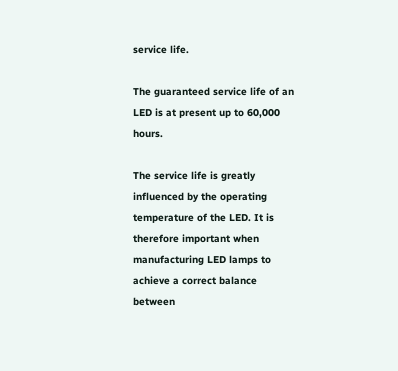service life.

The guaranteed service life of an LED is at present up to 60,000 hours.

The service life is greatly influenced by the operating temperature of the LED. It is therefore important when manufacturing LED lamps to achieve a correct balance between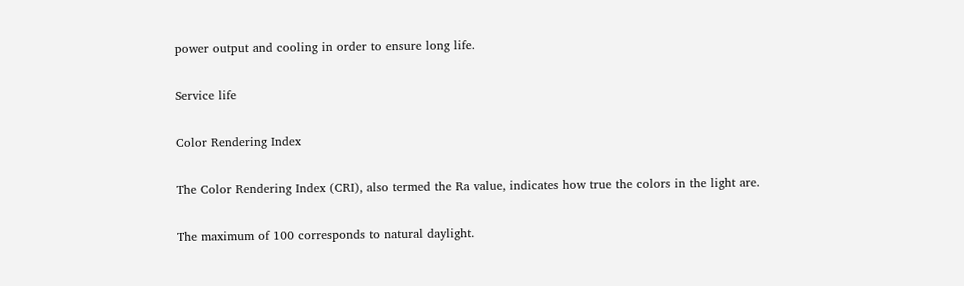power output and cooling in order to ensure long life.

Service life

Color Rendering Index

The Color Rendering Index (CRI), also termed the Ra value, indicates how true the colors in the light are.

The maximum of 100 corresponds to natural daylight.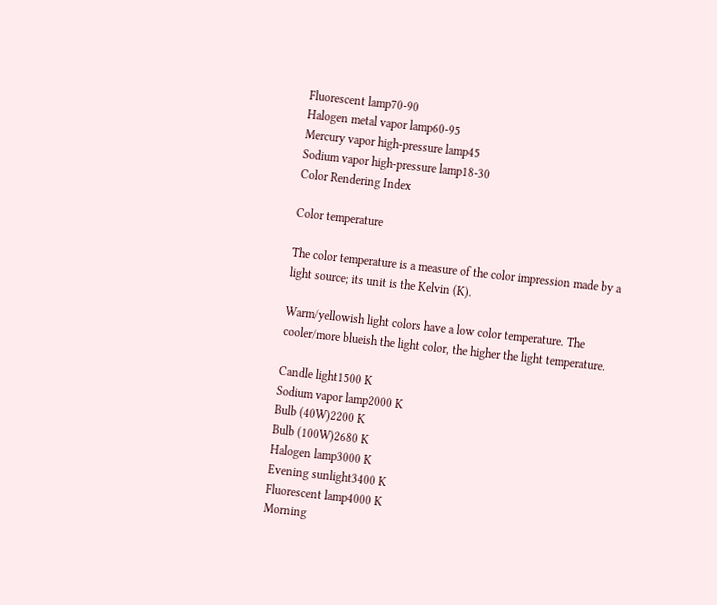Fluorescent lamp70-90
Halogen metal vapor lamp60-95
Mercury vapor high-pressure lamp45
Sodium vapor high-pressure lamp18-30
Color Rendering Index

Color temperature

The color temperature is a measure of the color impression made by a light source; its unit is the Kelvin (K).

Warm/yellowish light colors have a low color temperature. The cooler/more blueish the light color, the higher the light temperature.

Candle light1500 K
Sodium vapor lamp2000 K
Bulb (40W)2200 K
Bulb (100W)2680 K
Halogen lamp3000 K
Evening sunlight3400 K
Fluorescent lamp4000 K
Morning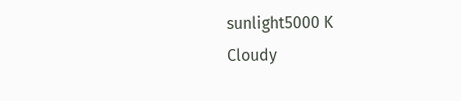sunlight5000 K
Cloudy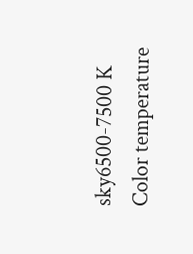sky6500-7500 K
Color temperature